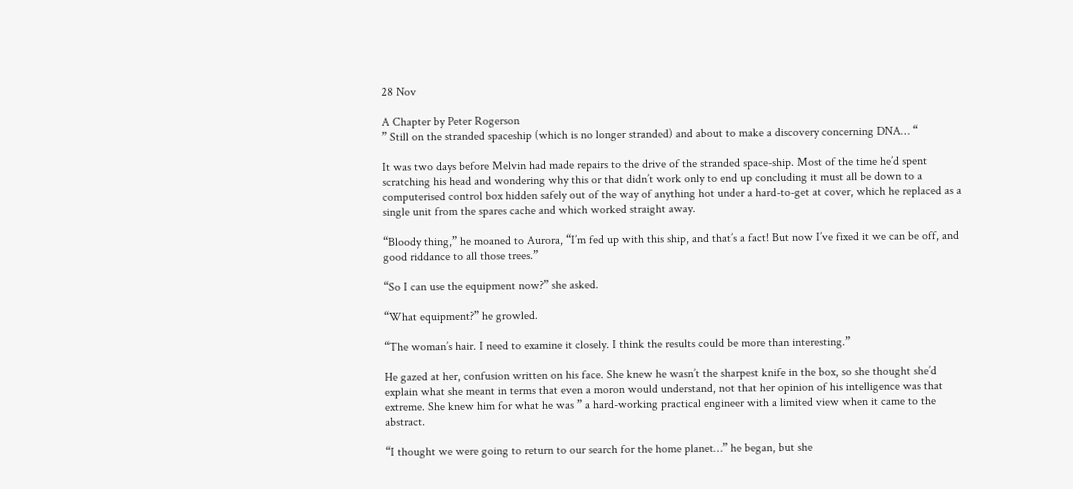28 Nov

A Chapter by Peter Rogerson
” Still on the stranded spaceship (which is no longer stranded) and about to make a discovery concerning DNA… “

It was two days before Melvin had made repairs to the drive of the stranded space-ship. Most of the time he’d spent scratching his head and wondering why this or that didn’t work only to end up concluding it must all be down to a computerised control box hidden safely out of the way of anything hot under a hard-to-get at cover, which he replaced as a single unit from the spares cache and which worked straight away.

“Bloody thing,” he moaned to Aurora, “I’m fed up with this ship, and that’s a fact! But now I’ve fixed it we can be off, and good riddance to all those trees.”

“So I can use the equipment now?” she asked.

“What equipment?” he growled.

“The woman’s hair. I need to examine it closely. I think the results could be more than interesting.”

He gazed at her, confusion written on his face. She knew he wasn’t the sharpest knife in the box, so she thought she’d explain what she meant in terms that even a moron would understand, not that her opinion of his intelligence was that extreme. She knew him for what he was ” a hard-working practical engineer with a limited view when it came to the abstract.

“I thought we were going to return to our search for the home planet…” he began, but she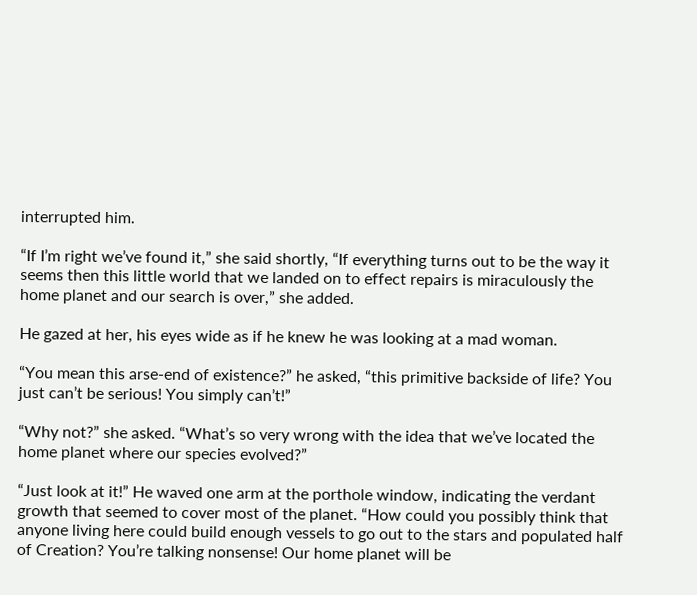interrupted him.

“If I’m right we’ve found it,” she said shortly, “If everything turns out to be the way it seems then this little world that we landed on to effect repairs is miraculously the home planet and our search is over,” she added.

He gazed at her, his eyes wide as if he knew he was looking at a mad woman.

“You mean this arse-end of existence?” he asked, “this primitive backside of life? You just can’t be serious! You simply can’t!”

“Why not?” she asked. “What’s so very wrong with the idea that we’ve located the home planet where our species evolved?”

“Just look at it!” He waved one arm at the porthole window, indicating the verdant growth that seemed to cover most of the planet. “How could you possibly think that anyone living here could build enough vessels to go out to the stars and populated half of Creation? You’re talking nonsense! Our home planet will be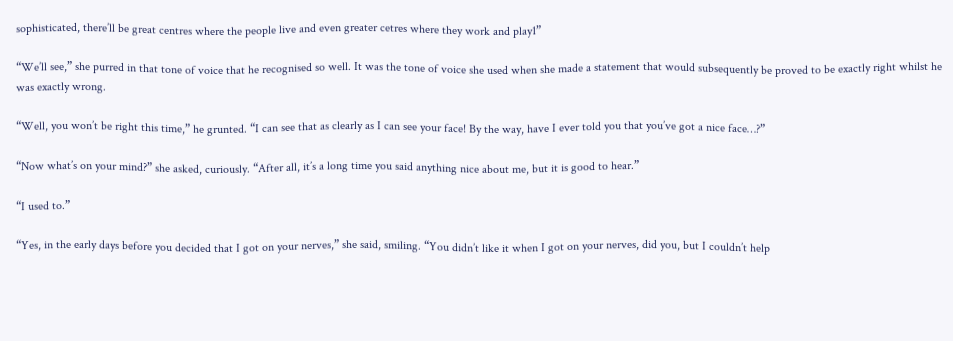sophisticated, there’ll be great centres where the people live and even greater cetres where they work and play1”

“We’ll see,” she purred in that tone of voice that he recognised so well. It was the tone of voice she used when she made a statement that would subsequently be proved to be exactly right whilst he was exactly wrong.

“Well, you won’t be right this time,” he grunted. “I can see that as clearly as I can see your face! By the way, have I ever told you that you’ve got a nice face…?”

“Now what’s on your mind?” she asked, curiously. “After all, it’s a long time you said anything nice about me, but it is good to hear.”

“I used to.”

“Yes, in the early days before you decided that I got on your nerves,” she said, smiling. “You didn’t like it when I got on your nerves, did you, but I couldn’t help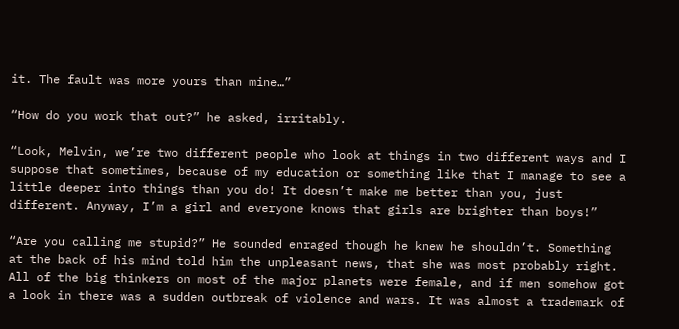it. The fault was more yours than mine…”

“How do you work that out?” he asked, irritably.

“Look, Melvin, we’re two different people who look at things in two different ways and I suppose that sometimes, because of my education or something like that I manage to see a little deeper into things than you do! It doesn’t make me better than you, just different. Anyway, I’m a girl and everyone knows that girls are brighter than boys!”

“Are you calling me stupid?” He sounded enraged though he knew he shouldn’t. Something at the back of his mind told him the unpleasant news, that she was most probably right. All of the big thinkers on most of the major planets were female, and if men somehow got a look in there was a sudden outbreak of violence and wars. It was almost a trademark of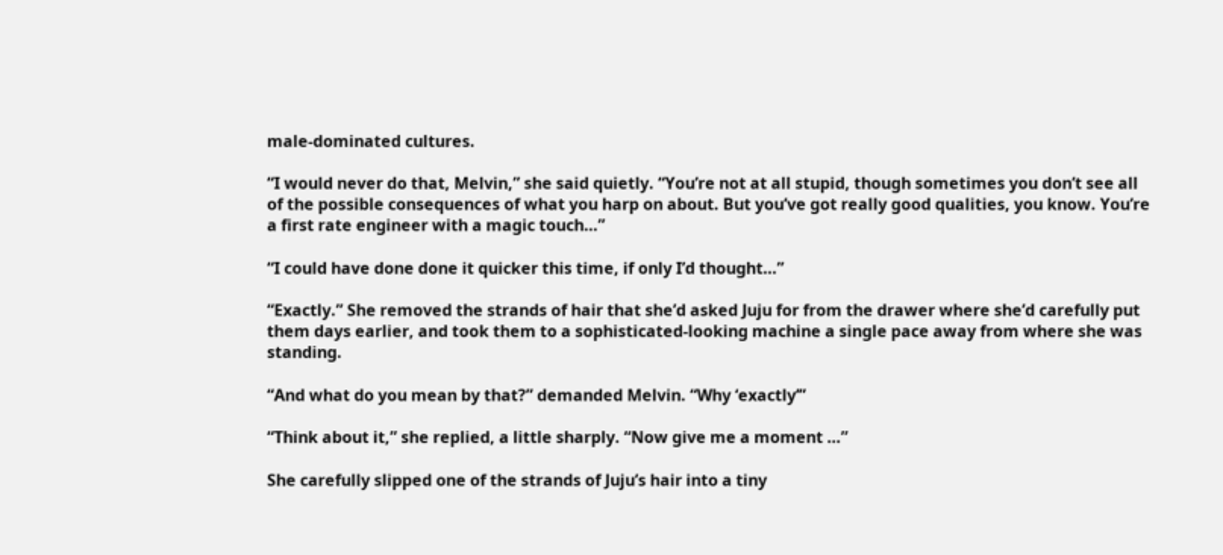male-dominated cultures.

“I would never do that, Melvin,” she said quietly. “You’re not at all stupid, though sometimes you don’t see all of the possible consequences of what you harp on about. But you’ve got really good qualities, you know. You’re a first rate engineer with a magic touch…”

“I could have done done it quicker this time, if only I’d thought…”

“Exactly.” She removed the strands of hair that she’d asked Juju for from the drawer where she’d carefully put them days earlier, and took them to a sophisticated-looking machine a single pace away from where she was standing.

“And what do you mean by that?” demanded Melvin. “Why ‘exactly’”

“Think about it,” she replied, a little sharply. “Now give me a moment …”

She carefully slipped one of the strands of Juju’s hair into a tiny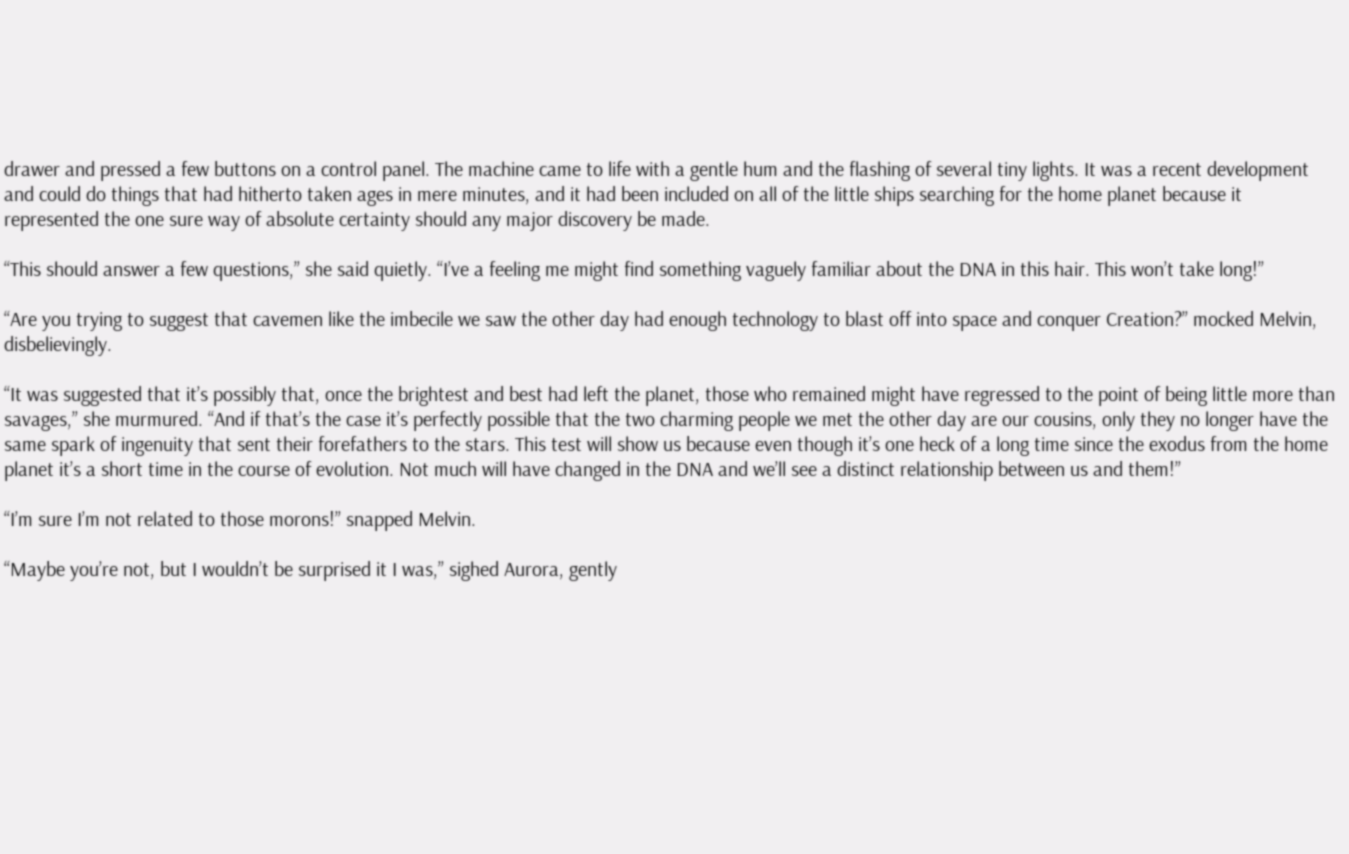drawer and pressed a few buttons on a control panel. The machine came to life with a gentle hum and the flashing of several tiny lights. It was a recent development and could do things that had hitherto taken ages in mere minutes, and it had been included on all of the little ships searching for the home planet because it represented the one sure way of absolute certainty should any major discovery be made.

“This should answer a few questions,” she said quietly. “I’ve a feeling me might find something vaguely familiar about the DNA in this hair. This won’t take long!”

“Are you trying to suggest that cavemen like the imbecile we saw the other day had enough technology to blast off into space and conquer Creation?” mocked Melvin, disbelievingly.

“It was suggested that it’s possibly that, once the brightest and best had left the planet, those who remained might have regressed to the point of being little more than savages,” she murmured. “And if that’s the case it’s perfectly possible that the two charming people we met the other day are our cousins, only they no longer have the same spark of ingenuity that sent their forefathers to the stars. This test will show us because even though it’s one heck of a long time since the exodus from the home planet it’s a short time in the course of evolution. Not much will have changed in the DNA and we’ll see a distinct relationship between us and them!”

“I’m sure I’m not related to those morons!” snapped Melvin.

“Maybe you’re not, but I wouldn’t be surprised it I was,” sighed Aurora, gently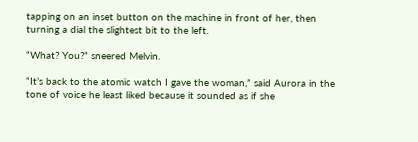tapping on an inset button on the machine in front of her, then turning a dial the slightest bit to the left.

“What? You?” sneered Melvin.

“It’s back to the atomic watch I gave the woman,” said Aurora in the tone of voice he least liked because it sounded as if she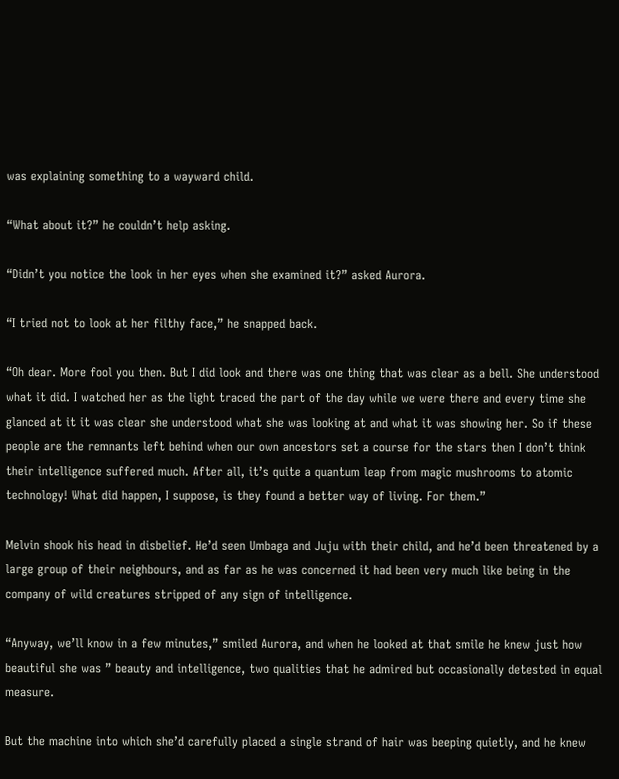was explaining something to a wayward child.

“What about it?” he couldn’t help asking.

“Didn’t you notice the look in her eyes when she examined it?” asked Aurora.

“I tried not to look at her filthy face,” he snapped back.

“Oh dear. More fool you then. But I did look and there was one thing that was clear as a bell. She understood what it did. I watched her as the light traced the part of the day while we were there and every time she glanced at it it was clear she understood what she was looking at and what it was showing her. So if these people are the remnants left behind when our own ancestors set a course for the stars then I don’t think their intelligence suffered much. After all, it’s quite a quantum leap from magic mushrooms to atomic technology! What did happen, I suppose, is they found a better way of living. For them.”

Melvin shook his head in disbelief. He’d seen Umbaga and Juju with their child, and he’d been threatened by a large group of their neighbours, and as far as he was concerned it had been very much like being in the company of wild creatures stripped of any sign of intelligence.

“Anyway, we’ll know in a few minutes,” smiled Aurora, and when he looked at that smile he knew just how beautiful she was ” beauty and intelligence, two qualities that he admired but occasionally detested in equal measure.

But the machine into which she’d carefully placed a single strand of hair was beeping quietly, and he knew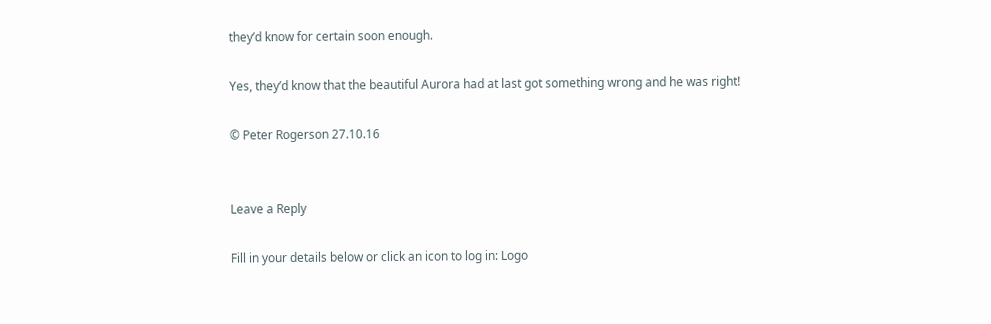they’d know for certain soon enough.

Yes, they’d know that the beautiful Aurora had at last got something wrong and he was right!

© Peter Rogerson 27.10.16


Leave a Reply

Fill in your details below or click an icon to log in: Logo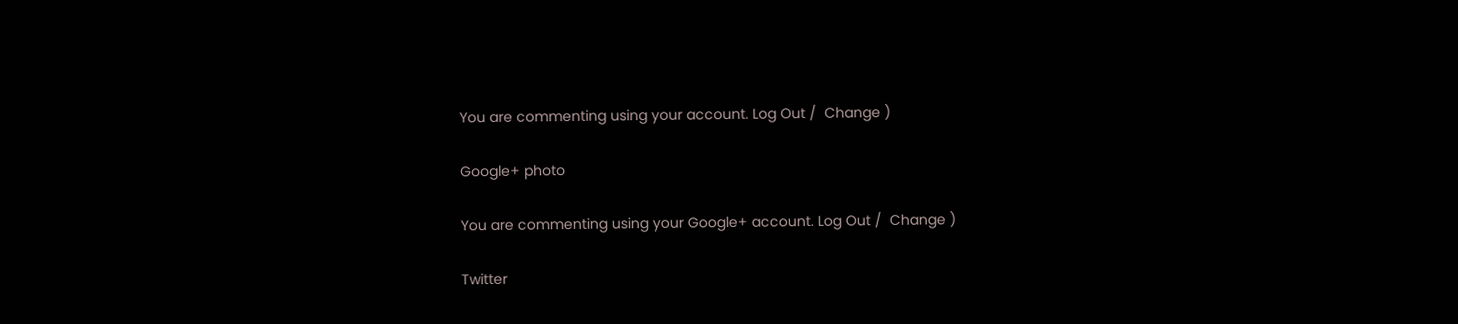You are commenting using your account. Log Out /  Change )

Google+ photo

You are commenting using your Google+ account. Log Out /  Change )

Twitter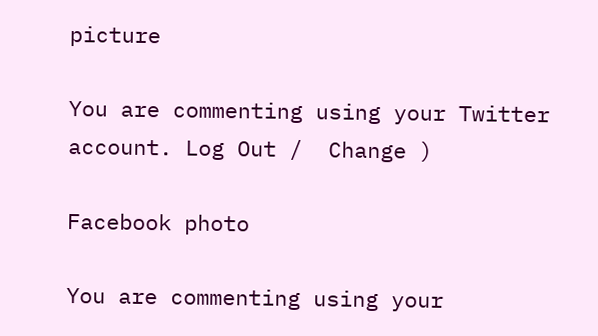picture

You are commenting using your Twitter account. Log Out /  Change )

Facebook photo

You are commenting using your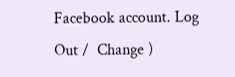Facebook account. Log Out /  Change )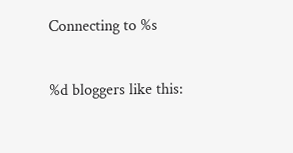Connecting to %s

%d bloggers like this: